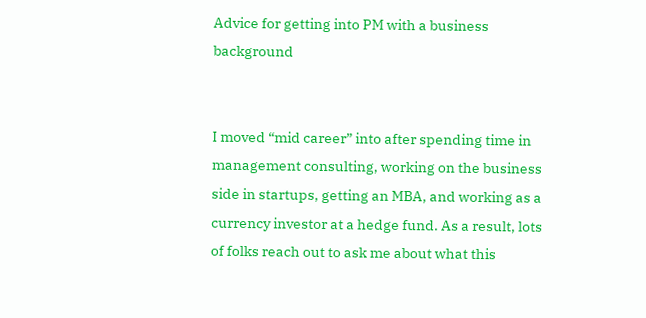Advice for getting into PM with a business background


I moved “mid career” into after spending time in management consulting, working on the business side in startups, getting an MBA, and working as a currency investor at a hedge fund. As a result, lots of folks reach out to ask me about what this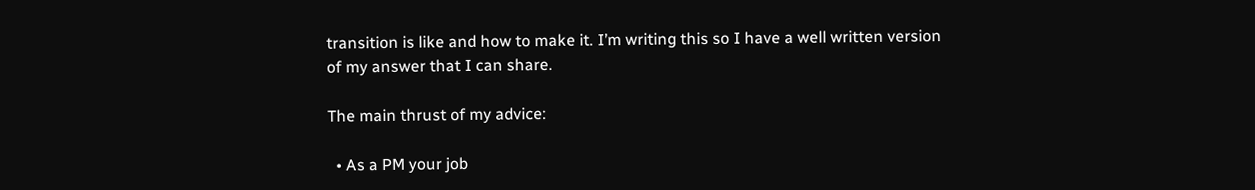transition is like and how to make it. I’m writing this so I have a well written version of my answer that I can share.

The main thrust of my advice:

  • As a PM your job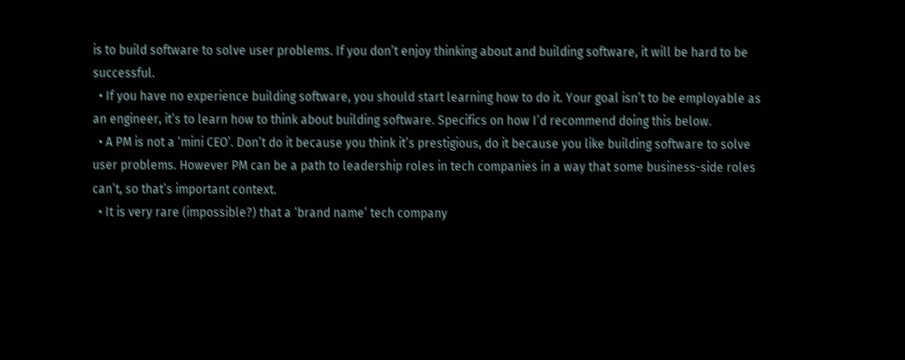is to build software to solve user problems. If you don’t enjoy thinking about and building software, it will be hard to be successful.
  • If you have no experience building software, you should start learning how to do it. Your goal isn’t to be employable as an engineer, it’s to learn how to think about building software. Specifics on how I’d recommend doing this below.
  • A PM is not a ‘mini CEO’. Don’t do it because you think it’s prestigious, do it because you like building software to solve user problems. However PM can be a path to leadership roles in tech companies in a way that some business-side roles can’t, so that’s important context.
  • It is very rare (impossible?) that a ‘brand name’ tech company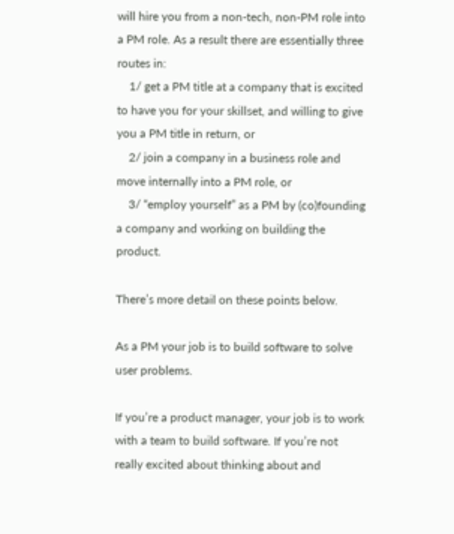will hire you from a non-tech, non-PM role into a PM role. As a result there are essentially three routes in:
    1/ get a PM title at a company that is excited to have you for your skillset, and willing to give you a PM title in return, or
    2/ join a company in a business role and move internally into a PM role, or
    3/ “employ yourself” as a PM by (co)founding a company and working on building the product.

There’s more detail on these points below.

As a PM your job is to build software to solve user problems.

If you’re a product manager, your job is to work with a team to build software. If you’re not really excited about thinking about and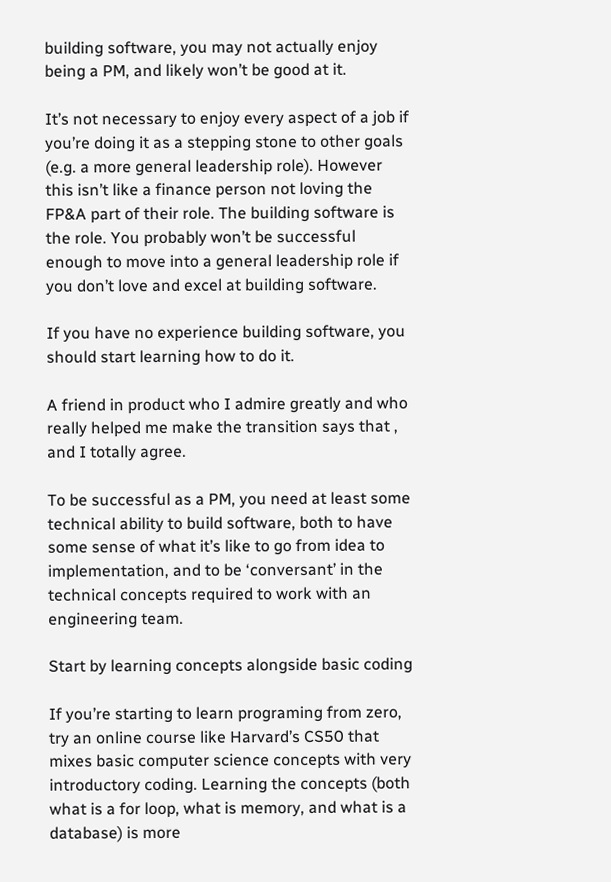building software, you may not actually enjoy being a PM, and likely won’t be good at it.

It’s not necessary to enjoy every aspect of a job if you’re doing it as a stepping stone to other goals (e.g. a more general leadership role). However this isn’t like a finance person not loving the FP&A part of their role. The building software is the role. You probably won’t be successful enough to move into a general leadership role if you don’t love and excel at building software.

If you have no experience building software, you should start learning how to do it.

A friend in product who I admire greatly and who really helped me make the transition says that , and I totally agree.

To be successful as a PM, you need at least some technical ability to build software, both to have some sense of what it’s like to go from idea to implementation, and to be ‘conversant’ in the technical concepts required to work with an engineering team.

Start by learning concepts alongside basic coding

If you’re starting to learn programing from zero, try an online course like Harvard’s CS50 that mixes basic computer science concepts with very introductory coding. Learning the concepts (both what is a for loop, what is memory, and what is a database) is more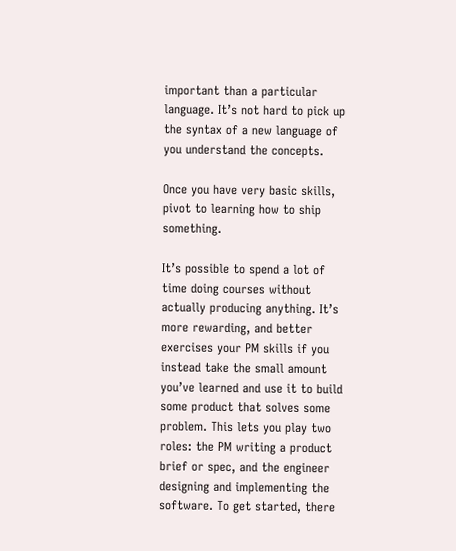important than a particular language. It’s not hard to pick up the syntax of a new language of you understand the concepts.

Once you have very basic skills, pivot to learning how to ship something.

It’s possible to spend a lot of time doing courses without actually producing anything. It’s more rewarding, and better exercises your PM skills if you instead take the small amount you’ve learned and use it to build some product that solves some problem. This lets you play two roles: the PM writing a product brief or spec, and the engineer designing and implementing the software. To get started, there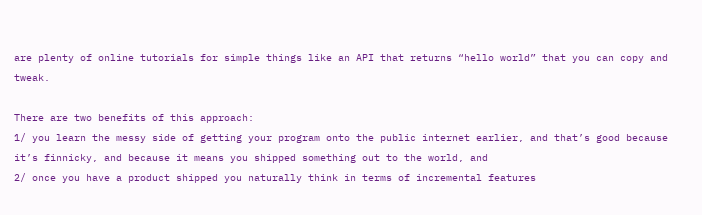are plenty of online tutorials for simple things like an API that returns “hello world” that you can copy and tweak.

There are two benefits of this approach:
1/ you learn the messy side of getting your program onto the public internet earlier, and that’s good because it’s finnicky, and because it means you shipped something out to the world, and
2/ once you have a product shipped you naturally think in terms of incremental features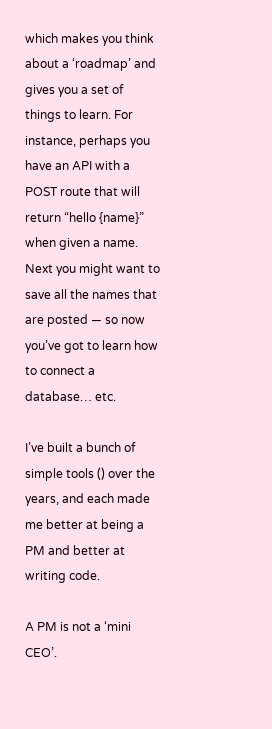which makes you think about a ‘roadmap’ and gives you a set of things to learn. For instance, perhaps you have an API with a POST route that will return “hello {name}” when given a name. Next you might want to save all the names that are posted — so now you’ve got to learn how to connect a database… etc.

I’ve built a bunch of simple tools () over the years, and each made me better at being a PM and better at writing code.

A PM is not a ‘mini CEO’.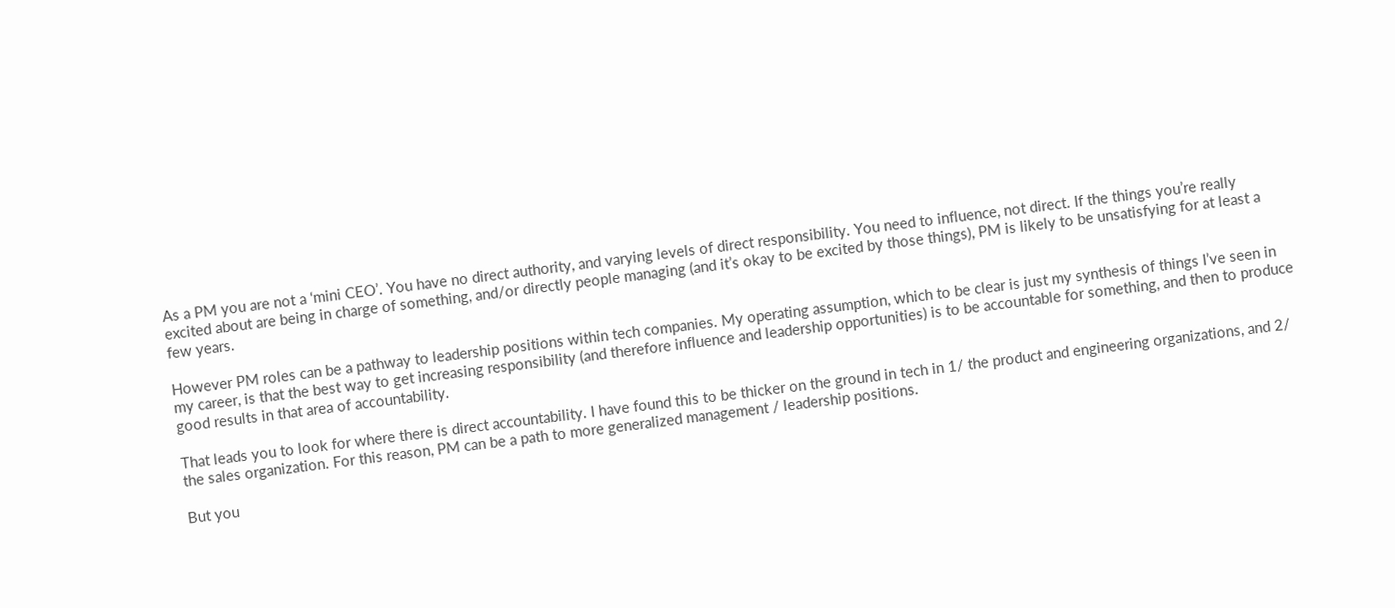As a PM you are not a ‘mini CEO’. You have no direct authority, and varying levels of direct responsibility. You need to influence, not direct. If the things you’re really excited about are being in charge of something, and/or directly people managing (and it’s okay to be excited by those things), PM is likely to be unsatisfying for at least a few years.

However PM roles can be a pathway to leadership positions within tech companies. My operating assumption, which to be clear is just my synthesis of things I’ve seen in my career, is that the best way to get increasing responsibility (and therefore influence and leadership opportunities) is to be accountable for something, and then to produce good results in that area of accountability.

That leads you to look for where there is direct accountability. I have found this to be thicker on the ground in tech in 1/ the product and engineering organizations, and 2/ the sales organization. For this reason, PM can be a path to more generalized management / leadership positions.

But you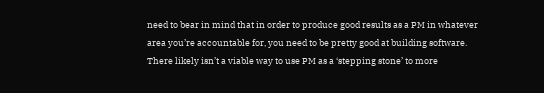need to bear in mind that in order to produce good results as a PM in whatever area you’re accountable for, you need to be pretty good at building software. There likely isn’t a viable way to use PM as a ‘stepping stone’ to more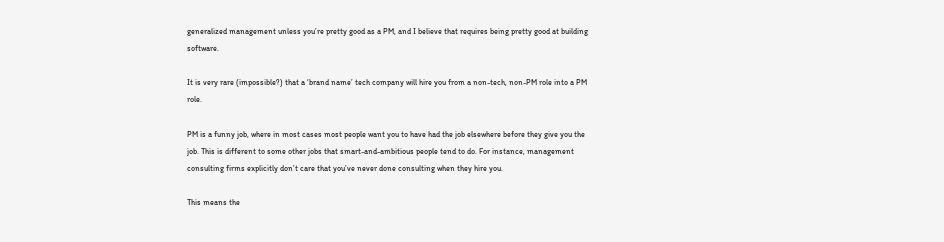generalized management unless you’re pretty good as a PM, and I believe that requires being pretty good at building software.

It is very rare (impossible?) that a ‘brand name’ tech company will hire you from a non-tech, non-PM role into a PM role.

PM is a funny job, where in most cases most people want you to have had the job elsewhere before they give you the job. This is different to some other jobs that smart-and-ambitious people tend to do. For instance, management consulting firms explicitly don’t care that you’ve never done consulting when they hire you.

This means the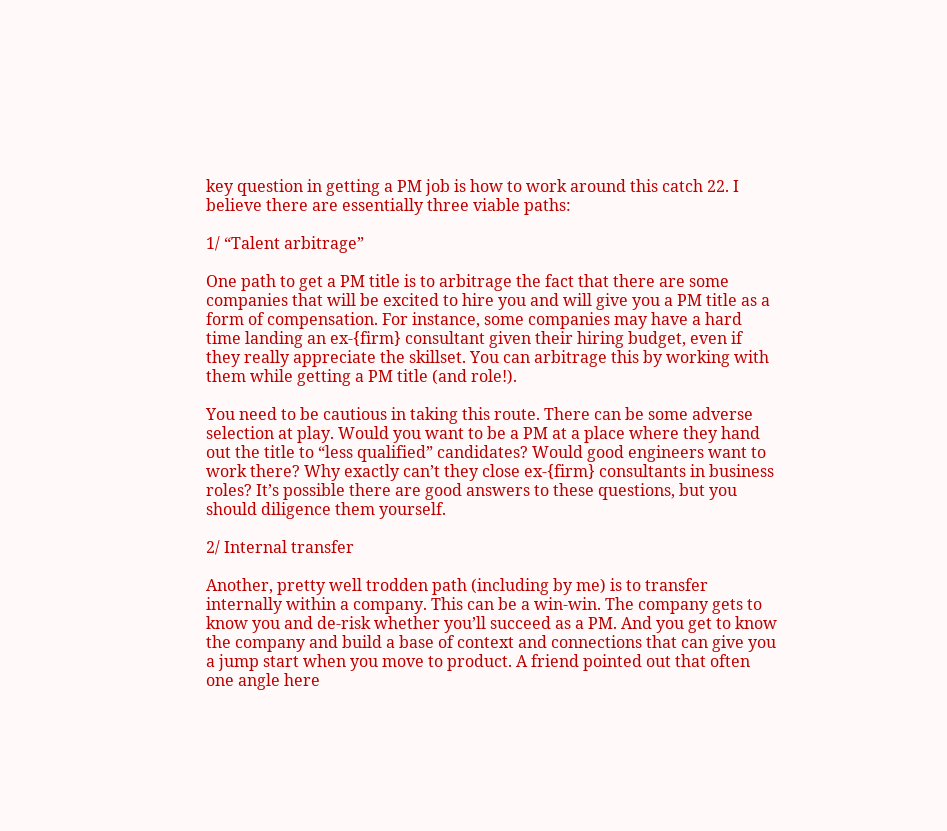key question in getting a PM job is how to work around this catch 22. I believe there are essentially three viable paths:

1/ “Talent arbitrage”

One path to get a PM title is to arbitrage the fact that there are some companies that will be excited to hire you and will give you a PM title as a form of compensation. For instance, some companies may have a hard time landing an ex-{firm} consultant given their hiring budget, even if they really appreciate the skillset. You can arbitrage this by working with them while getting a PM title (and role!).

You need to be cautious in taking this route. There can be some adverse selection at play. Would you want to be a PM at a place where they hand out the title to “less qualified” candidates? Would good engineers want to work there? Why exactly can’t they close ex-{firm} consultants in business roles? It’s possible there are good answers to these questions, but you should diligence them yourself.

2/ Internal transfer

Another, pretty well trodden path (including by me) is to transfer internally within a company. This can be a win-win. The company gets to know you and de-risk whether you’ll succeed as a PM. And you get to know the company and build a base of context and connections that can give you a jump start when you move to product. A friend pointed out that often one angle here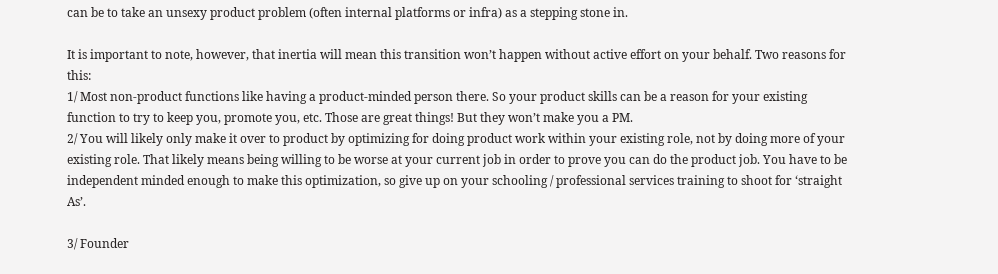can be to take an unsexy product problem (often internal platforms or infra) as a stepping stone in.

It is important to note, however, that inertia will mean this transition won’t happen without active effort on your behalf. Two reasons for this:
1/ Most non-product functions like having a product-minded person there. So your product skills can be a reason for your existing function to try to keep you, promote you, etc. Those are great things! But they won’t make you a PM.
2/ You will likely only make it over to product by optimizing for doing product work within your existing role, not by doing more of your existing role. That likely means being willing to be worse at your current job in order to prove you can do the product job. You have to be independent minded enough to make this optimization, so give up on your schooling / professional services training to shoot for ‘straight As’.

3/ Founder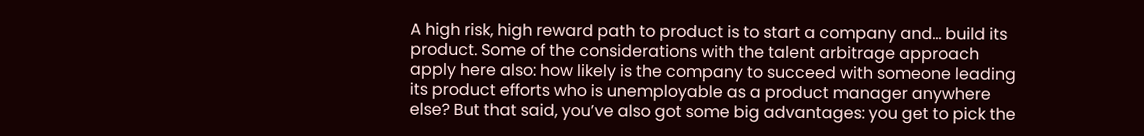A high risk, high reward path to product is to start a company and… build its product. Some of the considerations with the talent arbitrage approach apply here also: how likely is the company to succeed with someone leading its product efforts who is unemployable as a product manager anywhere else? But that said, you’ve also got some big advantages: you get to pick the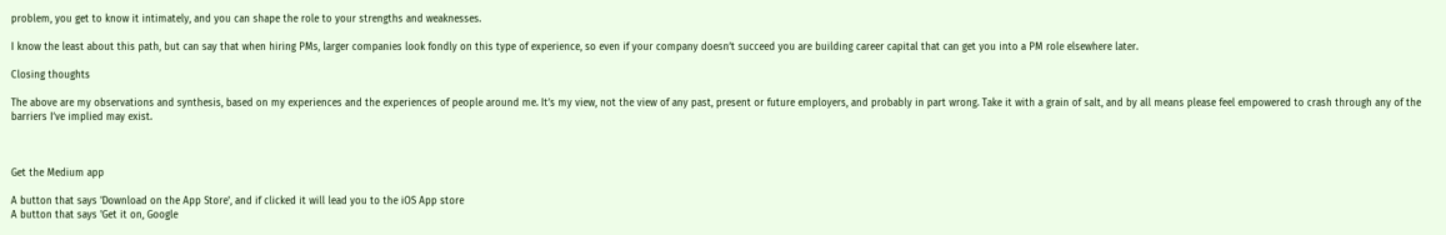problem, you get to know it intimately, and you can shape the role to your strengths and weaknesses.

I know the least about this path, but can say that when hiring PMs, larger companies look fondly on this type of experience, so even if your company doesn’t succeed you are building career capital that can get you into a PM role elsewhere later.

Closing thoughts

The above are my observations and synthesis, based on my experiences and the experiences of people around me. It’s my view, not the view of any past, present or future employers, and probably in part wrong. Take it with a grain of salt, and by all means please feel empowered to crash through any of the barriers I’ve implied may exist.



Get the Medium app

A button that says 'Download on the App Store', and if clicked it will lead you to the iOS App store
A button that says 'Get it on, Google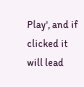Play', and if clicked it will lead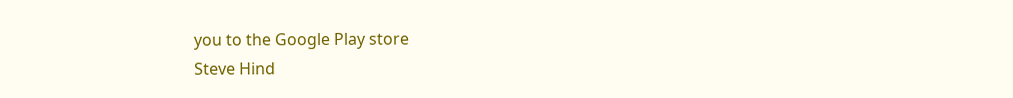you to the Google Play store
Steve Hind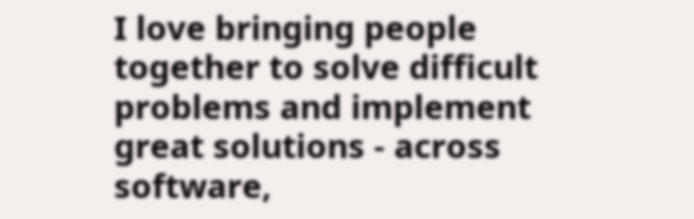I love bringing people together to solve difficult problems and implement great solutions - across software,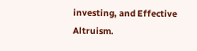investing, and Effective Altruism.